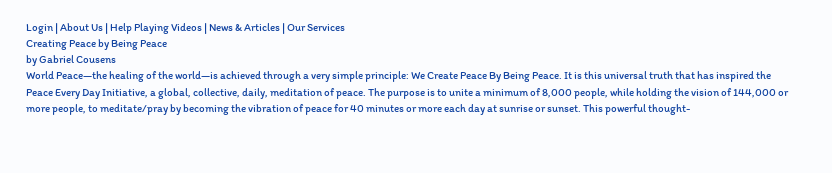Login | About Us | Help Playing Videos | News & Articles | Our Services
Creating Peace by Being Peace
by Gabriel Cousens
World Peace—the healing of the world—is achieved through a very simple principle: We Create Peace By Being Peace. It is this universal truth that has inspired the Peace Every Day Initiative, a global, collective, daily, meditation of peace. The purpose is to unite a minimum of 8,000 people, while holding the vision of 144,000 or more people, to meditate/pray by becoming the vibration of peace for 40 minutes or more each day at sunrise or sunset. This powerful thought-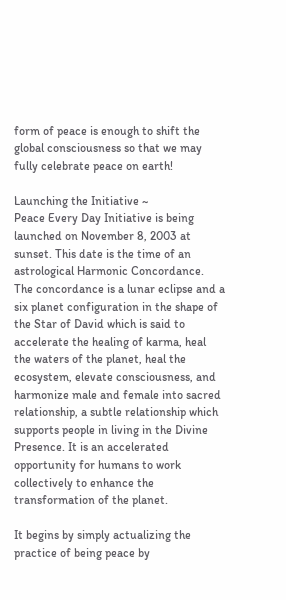form of peace is enough to shift the global consciousness so that we may fully celebrate peace on earth!

Launching the Initiative ~
Peace Every Day Initiative is being launched on November 8, 2003 at sunset. This date is the time of an astrological Harmonic Concordance. The concordance is a lunar eclipse and a six planet configuration in the shape of the Star of David which is said to accelerate the healing of karma, heal the waters of the planet, heal the ecosystem, elevate consciousness, and harmonize male and female into sacred relationship, a subtle relationship which supports people in living in the Divine Presence. It is an accelerated opportunity for humans to work collectively to enhance the transformation of the planet.

It begins by simply actualizing the practice of being peace by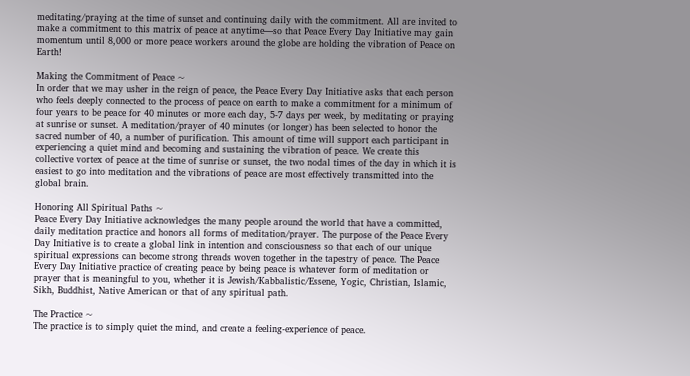meditating/praying at the time of sunset and continuing daily with the commitment. All are invited to make a commitment to this matrix of peace at anytime—so that Peace Every Day Initiative may gain momentum until 8,000 or more peace workers around the globe are holding the vibration of Peace on Earth!

Making the Commitment of Peace ~
In order that we may usher in the reign of peace, the Peace Every Day Initiative asks that each person who feels deeply connected to the process of peace on earth to make a commitment for a minimum of four years to be peace for 40 minutes or more each day, 5-7 days per week, by meditating or praying at sunrise or sunset. A meditation/prayer of 40 minutes (or longer) has been selected to honor the sacred number of 40, a number of purification. This amount of time will support each participant in experiencing a quiet mind and becoming and sustaining the vibration of peace. We create this collective vortex of peace at the time of sunrise or sunset, the two nodal times of the day in which it is easiest to go into meditation and the vibrations of peace are most effectively transmitted into the global brain.

Honoring All Spiritual Paths ~
Peace Every Day Initiative acknowledges the many people around the world that have a committed, daily meditation practice and honors all forms of meditation/prayer. The purpose of the Peace Every Day Initiative is to create a global link in intention and consciousness so that each of our unique spiritual expressions can become strong threads woven together in the tapestry of peace. The Peace Every Day Initiative practice of creating peace by being peace is whatever form of meditation or prayer that is meaningful to you, whether it is Jewish/Kabbalistic/Essene, Yogic, Christian, Islamic, Sikh, Buddhist, Native American or that of any spiritual path.

The Practice ~
The practice is to simply quiet the mind, and create a feeling-experience of peace.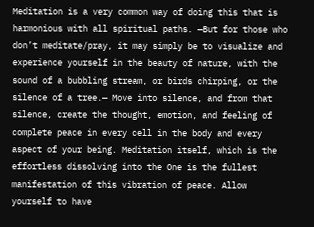Meditation is a very common way of doing this that is harmonious with all spiritual paths. —But for those who don’t meditate/pray, it may simply be to visualize and experience yourself in the beauty of nature, with the sound of a bubbling stream, or birds chirping, or the silence of a tree.— Move into silence, and from that silence, create the thought, emotion, and feeling of complete peace in every cell in the body and every aspect of your being. Meditation itself, which is the effortless dissolving into the One is the fullest manifestation of this vibration of peace. Allow yourself to have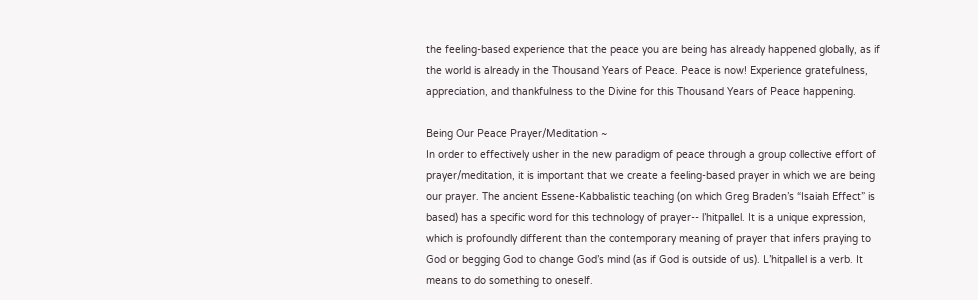the feeling-based experience that the peace you are being has already happened globally, as if the world is already in the Thousand Years of Peace. Peace is now! Experience gratefulness, appreciation, and thankfulness to the Divine for this Thousand Years of Peace happening.

Being Our Peace Prayer/Meditation ~
In order to effectively usher in the new paradigm of peace through a group collective effort of prayer/meditation, it is important that we create a feeling-based prayer in which we are being our prayer. The ancient Essene-Kabbalistic teaching (on which Greg Braden’s “Isaiah Effect” is based) has a specific word for this technology of prayer-- l’hitpallel. It is a unique expression, which is profoundly different than the contemporary meaning of prayer that infers praying to God or begging God to change God’s mind (as if God is outside of us). L’hitpallel is a verb. It means to do something to oneself.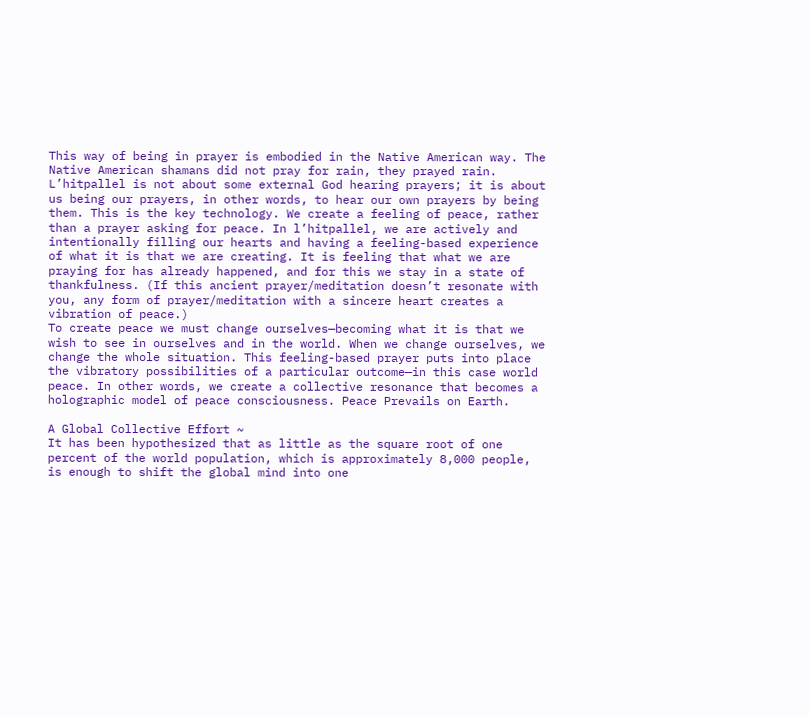This way of being in prayer is embodied in the Native American way. The Native American shamans did not pray for rain, they prayed rain. L’hitpallel is not about some external God hearing prayers; it is about us being our prayers, in other words, to hear our own prayers by being them. This is the key technology. We create a feeling of peace, rather than a prayer asking for peace. In l’hitpallel, we are actively and intentionally filling our hearts and having a feeling-based experience of what it is that we are creating. It is feeling that what we are praying for has already happened, and for this we stay in a state of thankfulness. (If this ancient prayer/meditation doesn’t resonate with you, any form of prayer/meditation with a sincere heart creates a vibration of peace.)
To create peace we must change ourselves—becoming what it is that we wish to see in ourselves and in the world. When we change ourselves, we change the whole situation. This feeling-based prayer puts into place the vibratory possibilities of a particular outcome—in this case world peace. In other words, we create a collective resonance that becomes a holographic model of peace consciousness. Peace Prevails on Earth.

A Global Collective Effort ~
It has been hypothesized that as little as the square root of one percent of the world population, which is approximately 8,000 people, is enough to shift the global mind into one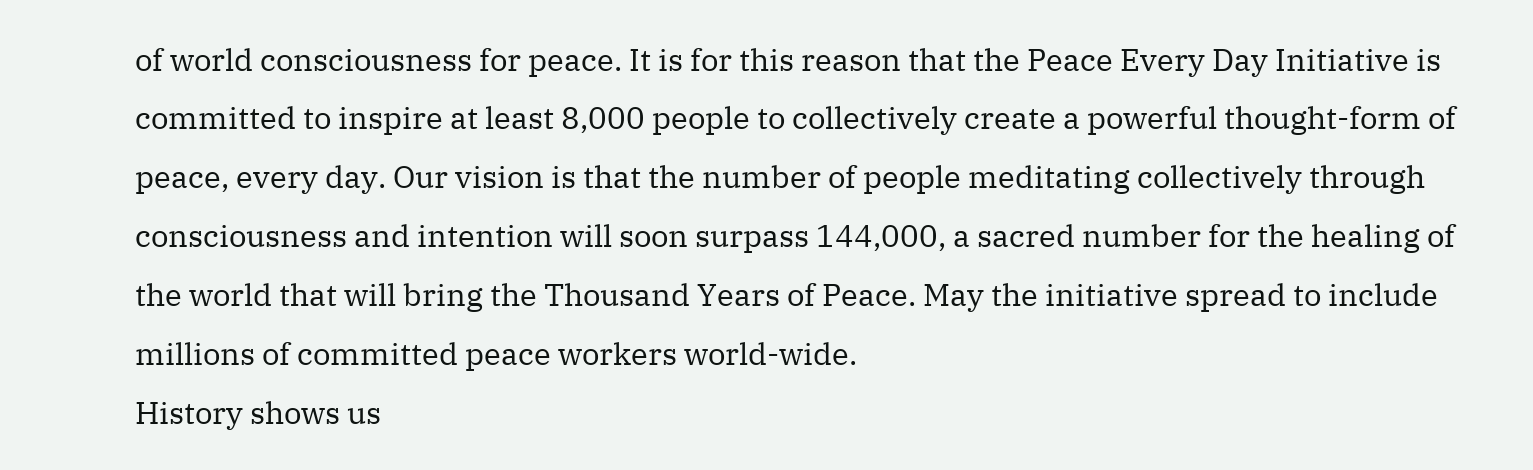of world consciousness for peace. It is for this reason that the Peace Every Day Initiative is committed to inspire at least 8,000 people to collectively create a powerful thought-form of peace, every day. Our vision is that the number of people meditating collectively through consciousness and intention will soon surpass 144,000, a sacred number for the healing of the world that will bring the Thousand Years of Peace. May the initiative spread to include millions of committed peace workers world-wide.
History shows us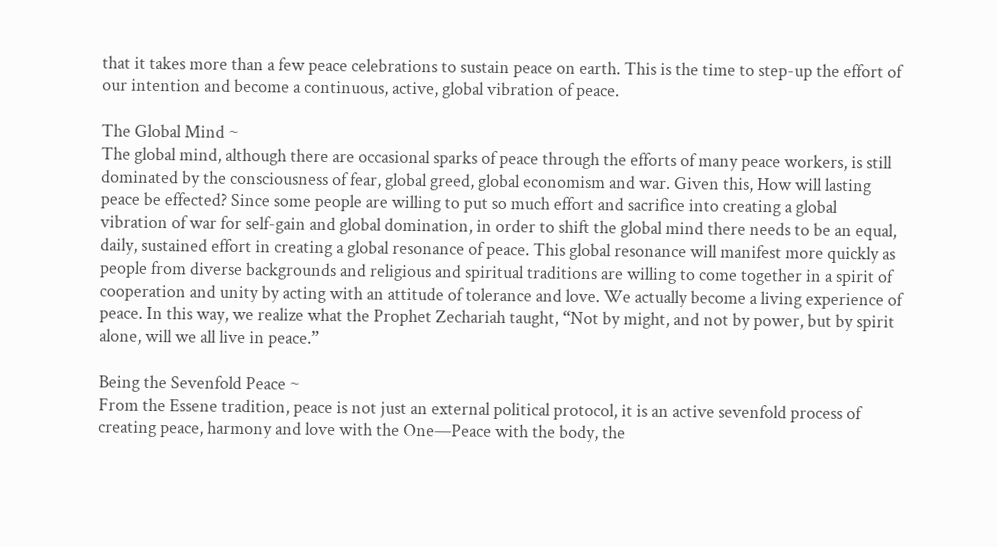that it takes more than a few peace celebrations to sustain peace on earth. This is the time to step-up the effort of our intention and become a continuous, active, global vibration of peace.

The Global Mind ~
The global mind, although there are occasional sparks of peace through the efforts of many peace workers, is still dominated by the consciousness of fear, global greed, global economism and war. Given this, How will lasting peace be effected? Since some people are willing to put so much effort and sacrifice into creating a global vibration of war for self-gain and global domination, in order to shift the global mind there needs to be an equal, daily, sustained effort in creating a global resonance of peace. This global resonance will manifest more quickly as people from diverse backgrounds and religious and spiritual traditions are willing to come together in a spirit of cooperation and unity by acting with an attitude of tolerance and love. We actually become a living experience of peace. In this way, we realize what the Prophet Zechariah taught, “Not by might, and not by power, but by spirit alone, will we all live in peace.”

Being the Sevenfold Peace ~
From the Essene tradition, peace is not just an external political protocol, it is an active sevenfold process of creating peace, harmony and love with the One—Peace with the body, the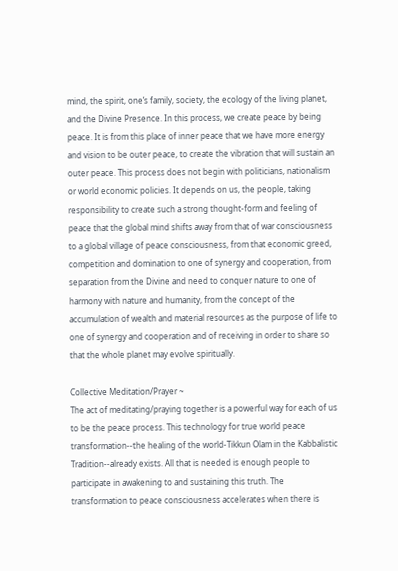mind, the spirit, one’s family, society, the ecology of the living planet, and the Divine Presence. In this process, we create peace by being peace. It is from this place of inner peace that we have more energy and vision to be outer peace, to create the vibration that will sustain an outer peace. This process does not begin with politicians, nationalism or world economic policies. It depends on us, the people, taking responsibility to create such a strong thought-form and feeling of peace that the global mind shifts away from that of war consciousness to a global village of peace consciousness, from that economic greed, competition and domination to one of synergy and cooperation, from separation from the Divine and need to conquer nature to one of harmony with nature and humanity, from the concept of the accumulation of wealth and material resources as the purpose of life to one of synergy and cooperation and of receiving in order to share so that the whole planet may evolve spiritually.

Collective Meditation/Prayer ~
The act of meditating/praying together is a powerful way for each of us to be the peace process. This technology for true world peace transformation--the healing of the world-Tikkun Olam in the Kabbalistic Tradition--already exists. All that is needed is enough people to participate in awakening to and sustaining this truth. The transformation to peace consciousness accelerates when there is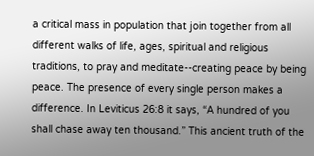a critical mass in population that join together from all different walks of life, ages, spiritual and religious traditions, to pray and meditate--creating peace by being peace. The presence of every single person makes a difference. In Leviticus 26:8 it says, “A hundred of you shall chase away ten thousand.” This ancient truth of the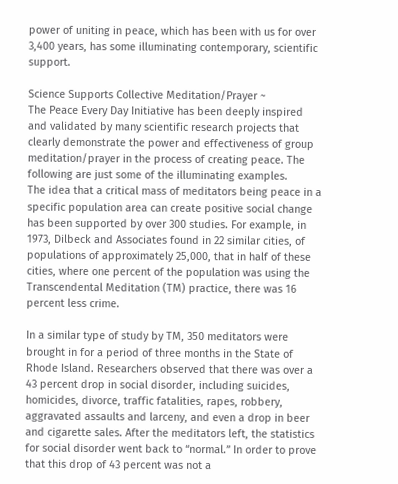power of uniting in peace, which has been with us for over 3,400 years, has some illuminating contemporary, scientific support.

Science Supports Collective Meditation/Prayer ~
The Peace Every Day Initiative has been deeply inspired and validated by many scientific research projects that clearly demonstrate the power and effectiveness of group meditation/prayer in the process of creating peace. The following are just some of the illuminating examples.
The idea that a critical mass of meditators being peace in a specific population area can create positive social change has been supported by over 300 studies. For example, in 1973, Dilbeck and Associates found in 22 similar cities, of populations of approximately 25,000, that in half of these cities, where one percent of the population was using the Transcendental Meditation (TM) practice, there was 16 percent less crime.

In a similar type of study by TM, 350 meditators were brought in for a period of three months in the State of Rhode Island. Researchers observed that there was over a 43 percent drop in social disorder, including suicides, homicides, divorce, traffic fatalities, rapes, robbery, aggravated assaults and larceny, and even a drop in beer and cigarette sales. After the meditators left, the statistics for social disorder went back to “normal.” In order to prove that this drop of 43 percent was not a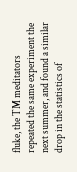fluke, the TM meditators repeated the same experiment the next summer, and found a similar drop in the statistics of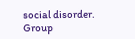social disorder.
Group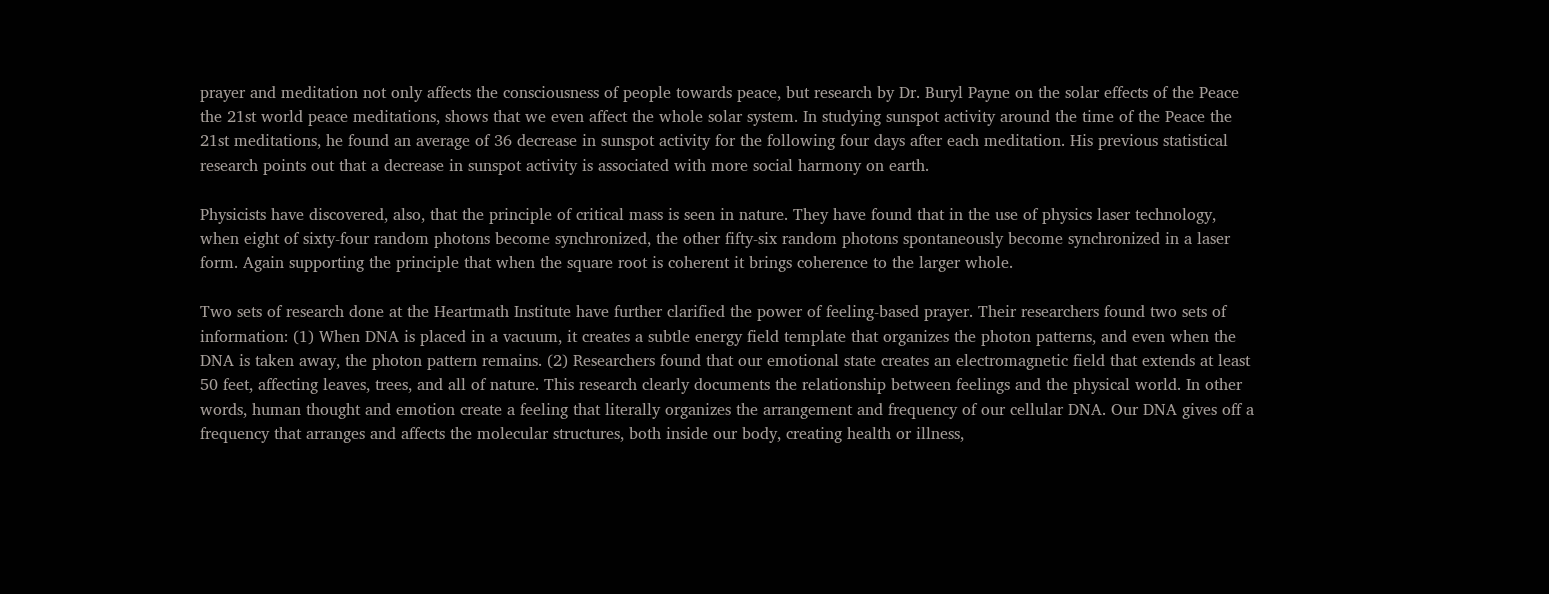prayer and meditation not only affects the consciousness of people towards peace, but research by Dr. Buryl Payne on the solar effects of the Peace the 21st world peace meditations, shows that we even affect the whole solar system. In studying sunspot activity around the time of the Peace the 21st meditations, he found an average of 36 decrease in sunspot activity for the following four days after each meditation. His previous statistical research points out that a decrease in sunspot activity is associated with more social harmony on earth.

Physicists have discovered, also, that the principle of critical mass is seen in nature. They have found that in the use of physics laser technology, when eight of sixty-four random photons become synchronized, the other fifty-six random photons spontaneously become synchronized in a laser form. Again supporting the principle that when the square root is coherent it brings coherence to the larger whole.

Two sets of research done at the Heartmath Institute have further clarified the power of feeling-based prayer. Their researchers found two sets of information: (1) When DNA is placed in a vacuum, it creates a subtle energy field template that organizes the photon patterns, and even when the DNA is taken away, the photon pattern remains. (2) Researchers found that our emotional state creates an electromagnetic field that extends at least 50 feet, affecting leaves, trees, and all of nature. This research clearly documents the relationship between feelings and the physical world. In other words, human thought and emotion create a feeling that literally organizes the arrangement and frequency of our cellular DNA. Our DNA gives off a frequency that arranges and affects the molecular structures, both inside our body, creating health or illness,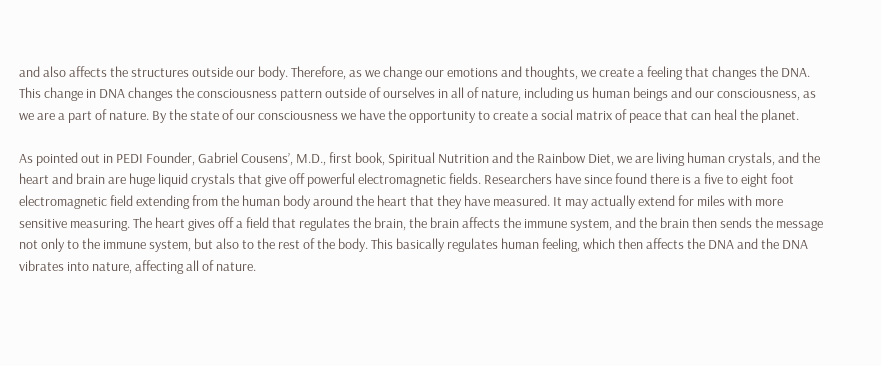and also affects the structures outside our body. Therefore, as we change our emotions and thoughts, we create a feeling that changes the DNA. This change in DNA changes the consciousness pattern outside of ourselves in all of nature, including us human beings and our consciousness, as we are a part of nature. By the state of our consciousness we have the opportunity to create a social matrix of peace that can heal the planet.

As pointed out in PEDI Founder, Gabriel Cousens’, M.D., first book, Spiritual Nutrition and the Rainbow Diet, we are living human crystals, and the heart and brain are huge liquid crystals that give off powerful electromagnetic fields. Researchers have since found there is a five to eight foot electromagnetic field extending from the human body around the heart that they have measured. It may actually extend for miles with more sensitive measuring. The heart gives off a field that regulates the brain, the brain affects the immune system, and the brain then sends the message not only to the immune system, but also to the rest of the body. This basically regulates human feeling, which then affects the DNA and the DNA vibrates into nature, affecting all of nature.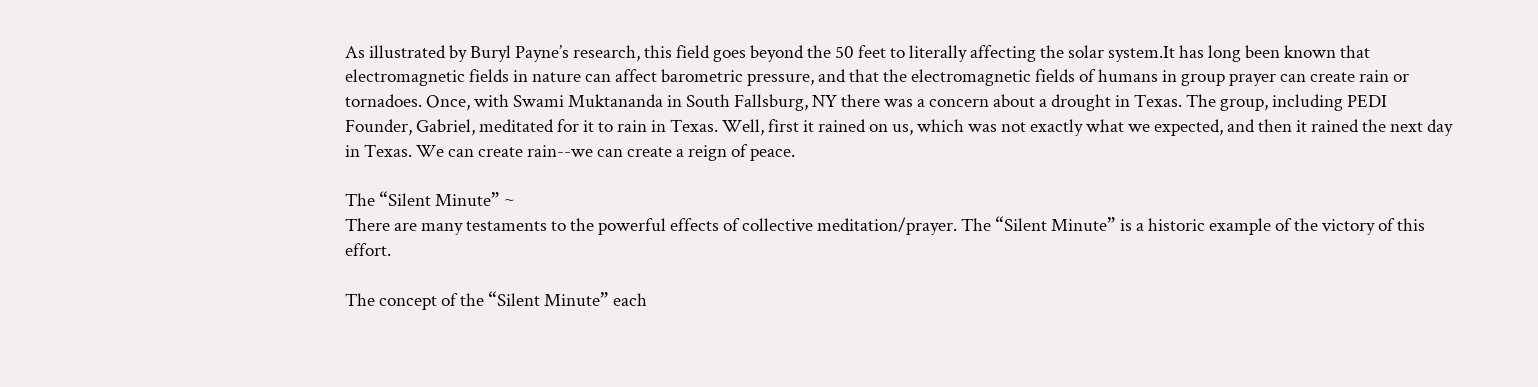As illustrated by Buryl Payne’s research, this field goes beyond the 50 feet to literally affecting the solar system.It has long been known that electromagnetic fields in nature can affect barometric pressure, and that the electromagnetic fields of humans in group prayer can create rain or tornadoes. Once, with Swami Muktananda in South Fallsburg, NY there was a concern about a drought in Texas. The group, including PEDI Founder, Gabriel, meditated for it to rain in Texas. Well, first it rained on us, which was not exactly what we expected, and then it rained the next day in Texas. We can create rain--we can create a reign of peace.

The “Silent Minute” ~
There are many testaments to the powerful effects of collective meditation/prayer. The “Silent Minute” is a historic example of the victory of this effort.

The concept of the “Silent Minute” each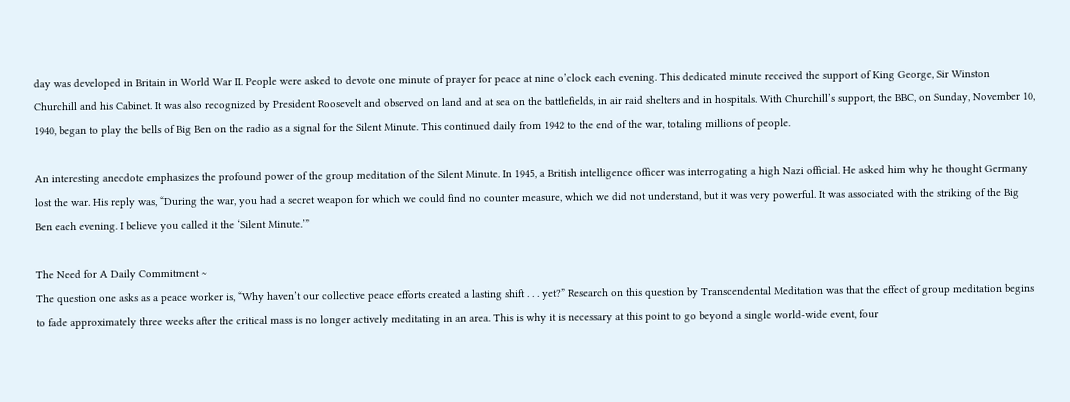day was developed in Britain in World War II. People were asked to devote one minute of prayer for peace at nine o’clock each evening. This dedicated minute received the support of King George, Sir Winston Churchill and his Cabinet. It was also recognized by President Roosevelt and observed on land and at sea on the battlefields, in air raid shelters and in hospitals. With Churchill’s support, the BBC, on Sunday, November 10, 1940, began to play the bells of Big Ben on the radio as a signal for the Silent Minute. This continued daily from 1942 to the end of the war, totaling millions of people.

An interesting anecdote emphasizes the profound power of the group meditation of the Silent Minute. In 1945, a British intelligence officer was interrogating a high Nazi official. He asked him why he thought Germany lost the war. His reply was, “During the war, you had a secret weapon for which we could find no counter measure, which we did not understand, but it was very powerful. It was associated with the striking of the Big Ben each evening. I believe you called it the ‘Silent Minute.’”

The Need for A Daily Commitment ~
The question one asks as a peace worker is, “Why haven’t our collective peace efforts created a lasting shift . . . yet?” Research on this question by Transcendental Meditation was that the effect of group meditation begins to fade approximately three weeks after the critical mass is no longer actively meditating in an area. This is why it is necessary at this point to go beyond a single world-wide event, four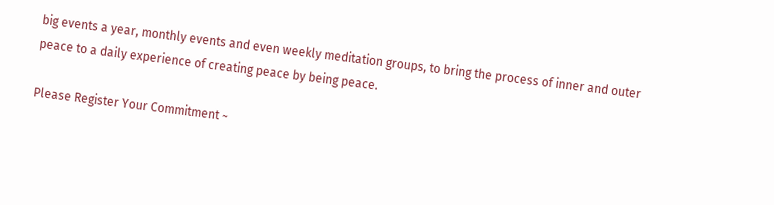big events a year, monthly events and even weekly meditation groups, to bring the process of inner and outer peace to a daily experience of creating peace by being peace.

Please Register Your Commitment ~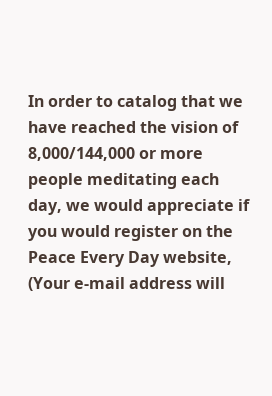In order to catalog that we have reached the vision of 8,000/144,000 or more people meditating each day, we would appreciate if you would register on the Peace Every Day website, (Your e-mail address will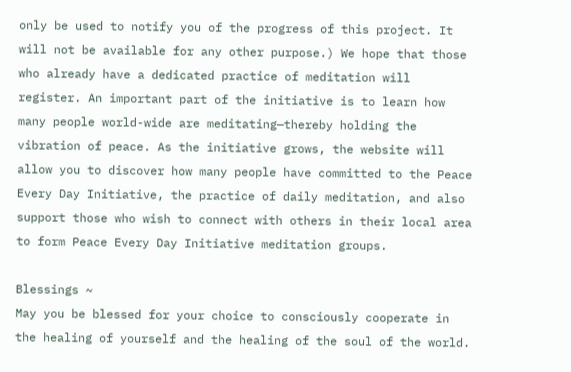only be used to notify you of the progress of this project. It will not be available for any other purpose.) We hope that those who already have a dedicated practice of meditation will register. An important part of the initiative is to learn how many people world-wide are meditating—thereby holding the vibration of peace. As the initiative grows, the website will allow you to discover how many people have committed to the Peace Every Day Initiative, the practice of daily meditation, and also support those who wish to connect with others in their local area to form Peace Every Day Initiative meditation groups.

Blessings ~
May you be blessed for your choice to consciously cooperate in the healing of yourself and the healing of the soul of the world.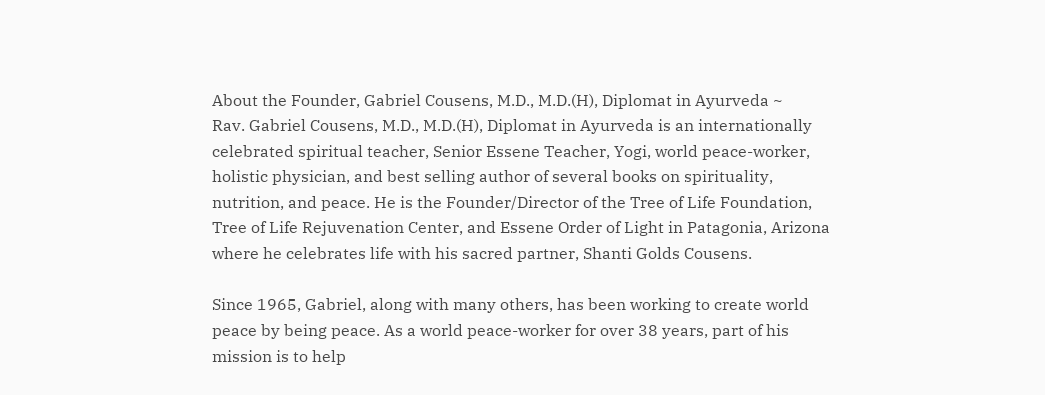About the Founder, Gabriel Cousens, M.D., M.D.(H), Diplomat in Ayurveda ~
Rav. Gabriel Cousens, M.D., M.D.(H), Diplomat in Ayurveda is an internationally celebrated spiritual teacher, Senior Essene Teacher, Yogi, world peace-worker, holistic physician, and best selling author of several books on spirituality, nutrition, and peace. He is the Founder/Director of the Tree of Life Foundation, Tree of Life Rejuvenation Center, and Essene Order of Light in Patagonia, Arizona where he celebrates life with his sacred partner, Shanti Golds Cousens.

Since 1965, Gabriel, along with many others, has been working to create world peace by being peace. As a world peace-worker for over 38 years, part of his mission is to help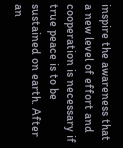inspire the awareness that a new level of effort and cooperation is necessary if true peace is to be sustained on earth. After an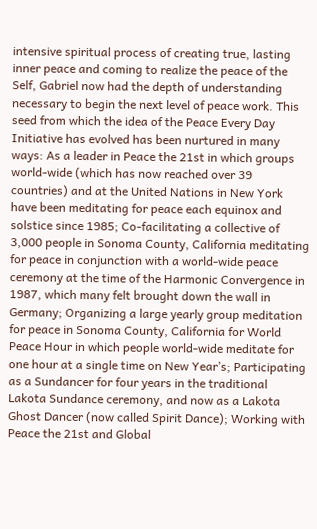intensive spiritual process of creating true, lasting inner peace and coming to realize the peace of the Self, Gabriel now had the depth of understanding necessary to begin the next level of peace work. This seed from which the idea of the Peace Every Day Initiative has evolved has been nurtured in many ways: As a leader in Peace the 21st in which groups world-wide (which has now reached over 39 countries) and at the United Nations in New York have been meditating for peace each equinox and solstice since 1985; Co-facilitating a collective of 3,000 people in Sonoma County, California meditating for peace in conjunction with a world-wide peace ceremony at the time of the Harmonic Convergence in 1987, which many felt brought down the wall in Germany; Organizing a large yearly group meditation for peace in Sonoma County, California for World Peace Hour in which people world-wide meditate for one hour at a single time on New Year’s; Participating as a Sundancer for four years in the traditional Lakota Sundance ceremony, and now as a Lakota Ghost Dancer (now called Spirit Dance); Working with Peace the 21st and Global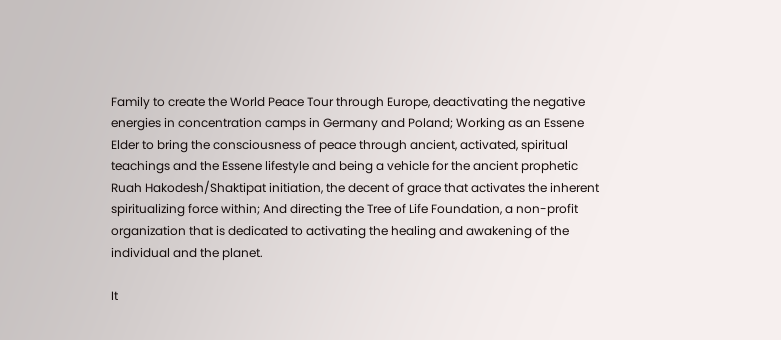Family to create the World Peace Tour through Europe, deactivating the negative energies in concentration camps in Germany and Poland; Working as an Essene Elder to bring the consciousness of peace through ancient, activated, spiritual teachings and the Essene lifestyle and being a vehicle for the ancient prophetic Ruah Hakodesh/Shaktipat initiation, the decent of grace that activates the inherent spiritualizing force within; And directing the Tree of Life Foundation, a non-profit organization that is dedicated to activating the healing and awakening of the individual and the planet.

It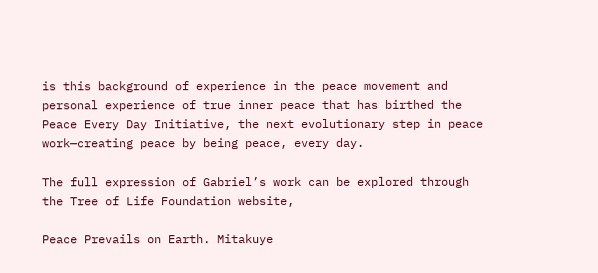is this background of experience in the peace movement and personal experience of true inner peace that has birthed the Peace Every Day Initiative, the next evolutionary step in peace work—creating peace by being peace, every day.

The full expression of Gabriel’s work can be explored through the Tree of Life Foundation website,

Peace Prevails on Earth. Mitakuye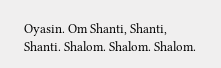Oyasin. Om Shanti, Shanti, Shanti. Shalom. Shalom. Shalom.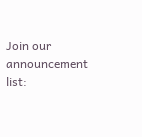Join our announcement list: